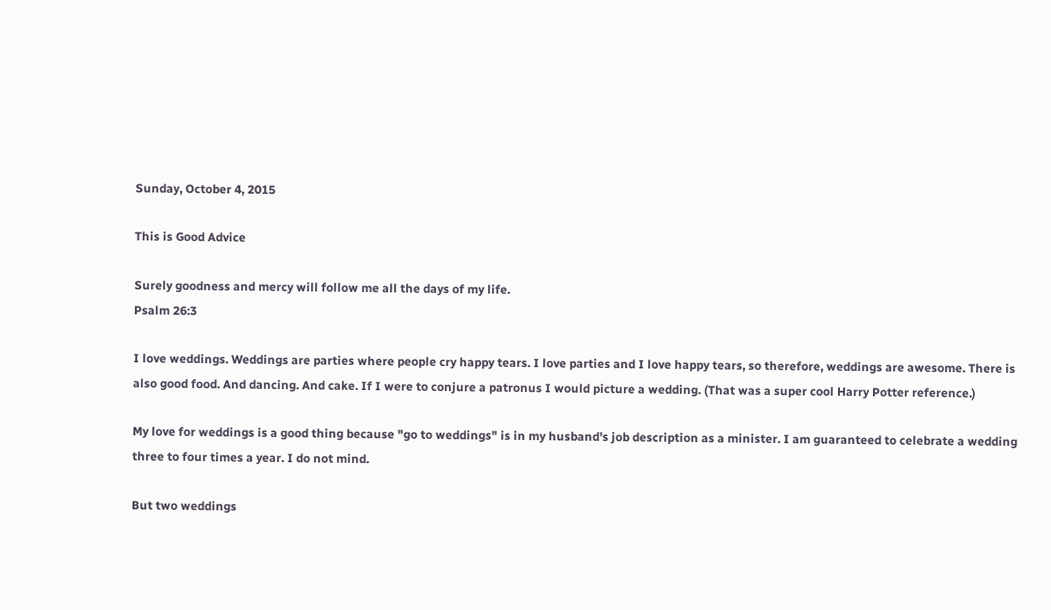Sunday, October 4, 2015

This is Good Advice

Surely goodness and mercy will follow me all the days of my life.
Psalm 26:3

I love weddings. Weddings are parties where people cry happy tears. I love parties and I love happy tears, so therefore, weddings are awesome. There is also good food. And dancing. And cake. If I were to conjure a patronus I would picture a wedding. (That was a super cool Harry Potter reference.)

My love for weddings is a good thing because "go to weddings" is in my husband's job description as a minister. I am guaranteed to celebrate a wedding three to four times a year. I do not mind.

But two weddings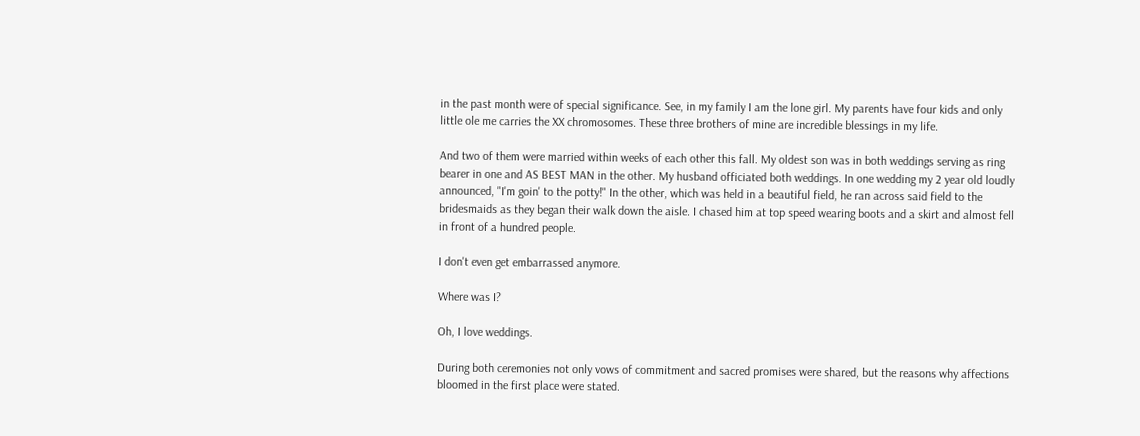in the past month were of special significance. See, in my family I am the lone girl. My parents have four kids and only little ole me carries the XX chromosomes. These three brothers of mine are incredible blessings in my life.

And two of them were married within weeks of each other this fall. My oldest son was in both weddings serving as ring bearer in one and AS BEST MAN in the other. My husband officiated both weddings. In one wedding my 2 year old loudly announced, "I'm goin' to the potty!" In the other, which was held in a beautiful field, he ran across said field to the bridesmaids as they began their walk down the aisle. I chased him at top speed wearing boots and a skirt and almost fell in front of a hundred people.

I don't even get embarrassed anymore.

Where was I?

Oh, I love weddings.

During both ceremonies not only vows of commitment and sacred promises were shared, but the reasons why affections bloomed in the first place were stated.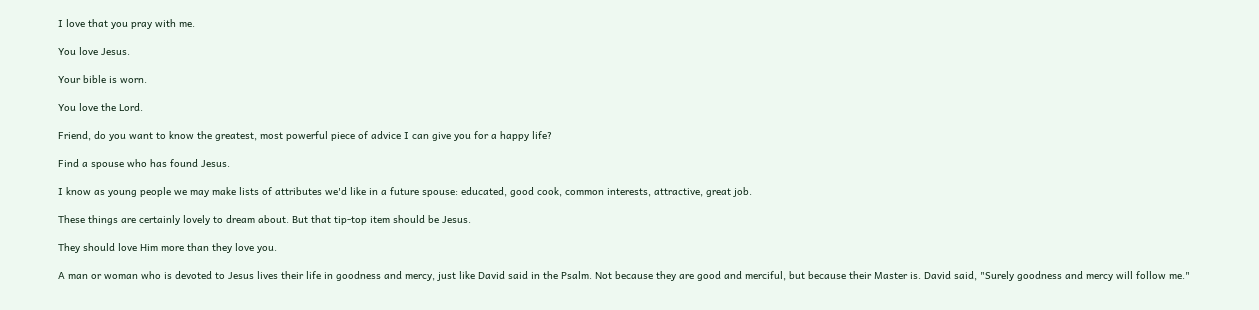I love that you pray with me.

You love Jesus.

Your bible is worn.

You love the Lord.

Friend, do you want to know the greatest, most powerful piece of advice I can give you for a happy life?

Find a spouse who has found Jesus.

I know as young people we may make lists of attributes we'd like in a future spouse: educated, good cook, common interests, attractive, great job.

These things are certainly lovely to dream about. But that tip-top item should be Jesus.

They should love Him more than they love you.

A man or woman who is devoted to Jesus lives their life in goodness and mercy, just like David said in the Psalm. Not because they are good and merciful, but because their Master is. David said, "Surely goodness and mercy will follow me."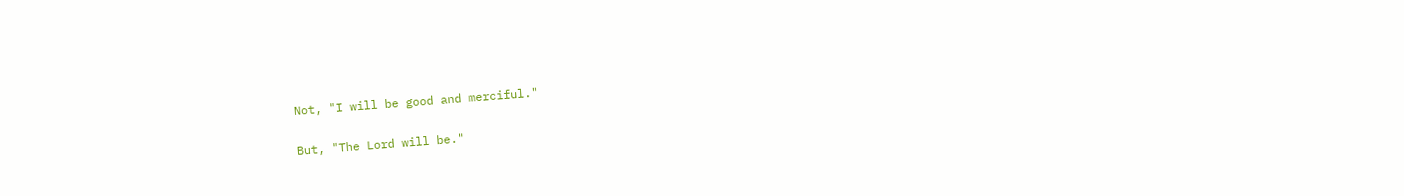Not, "I will be good and merciful."

But, "The Lord will be."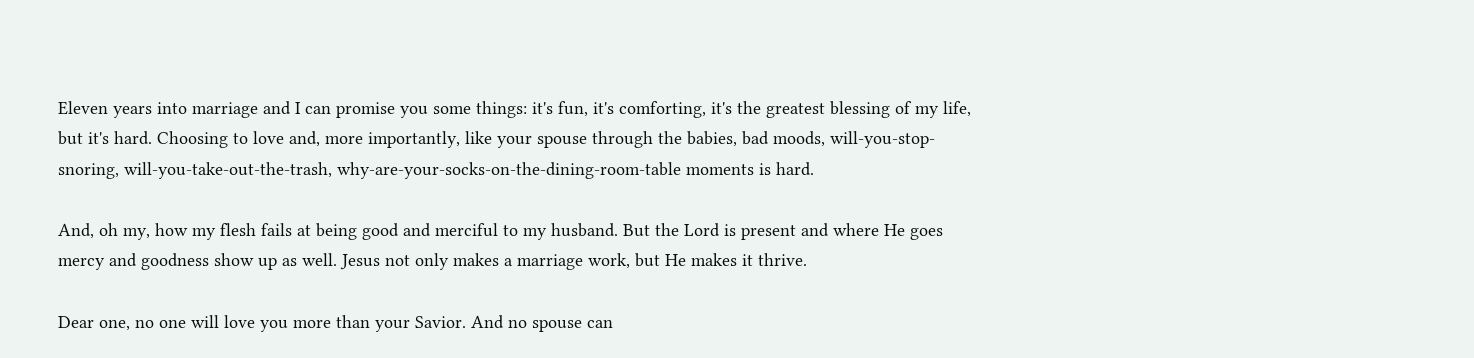Eleven years into marriage and I can promise you some things: it's fun, it's comforting, it's the greatest blessing of my life, but it's hard. Choosing to love and, more importantly, like your spouse through the babies, bad moods, will-you-stop-snoring, will-you-take-out-the-trash, why-are-your-socks-on-the-dining-room-table moments is hard.

And, oh my, how my flesh fails at being good and merciful to my husband. But the Lord is present and where He goes mercy and goodness show up as well. Jesus not only makes a marriage work, but He makes it thrive.

Dear one, no one will love you more than your Savior. And no spouse can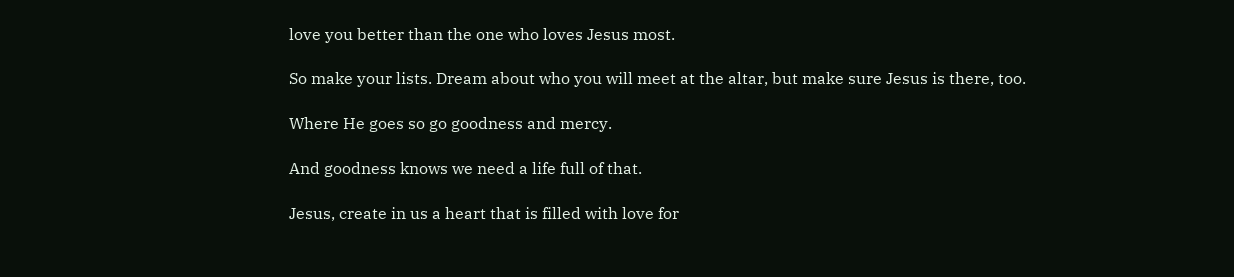love you better than the one who loves Jesus most.

So make your lists. Dream about who you will meet at the altar, but make sure Jesus is there, too.

Where He goes so go goodness and mercy.

And goodness knows we need a life full of that.

Jesus, create in us a heart that is filled with love for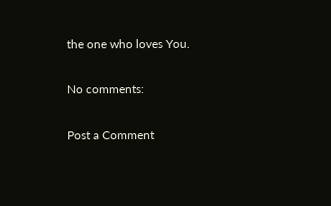the one who loves You.

No comments:

Post a Comment